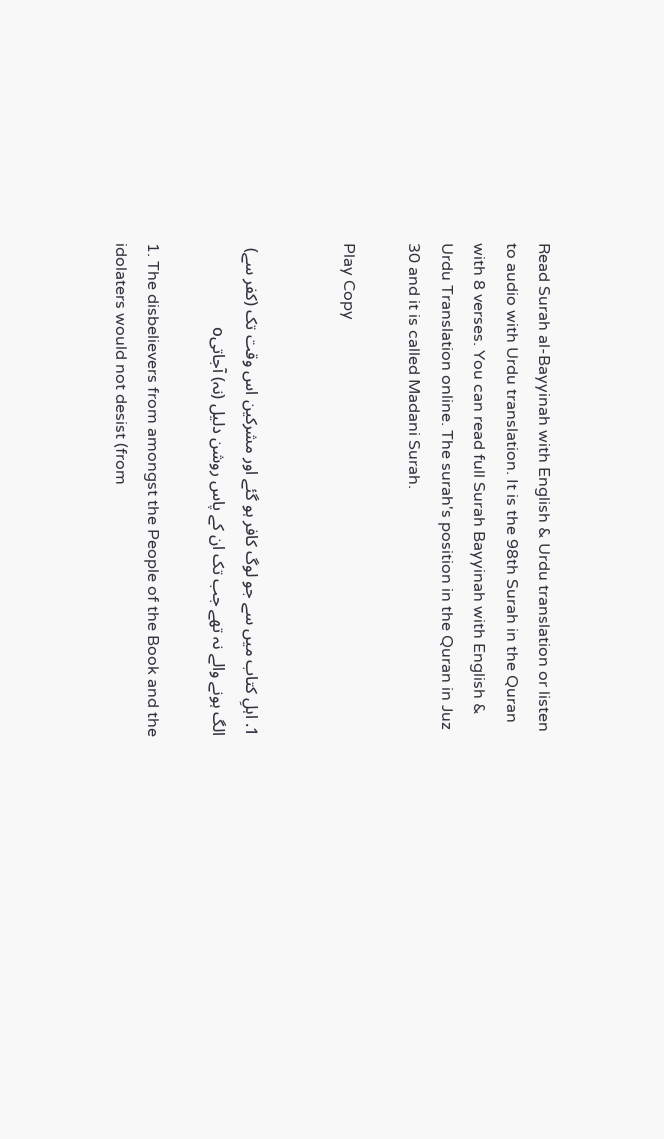Read Surah al-Bayyinah with English & Urdu translation or listen to audio with Urdu translation. It is the 98th Surah in the Quran with 8 verses. You can read full Surah Bayyinah with English & Urdu Translation online. The surah's position in the Quran in Juz 30 and it is called Madani Surah.

Play Copy


1. اہلِ کتاب میں سے جو لوگ کافر ہو گئے اور مشرکین اس وقت تک (کفر سے) الگ ہونے والے نہ تھے جب تک ان کے پاس روشن دلیل (نہ) آجاتیo

1. The disbelievers from amongst the People of the Book and the idolaters would not desist (from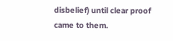disbelief) until clear proof came to them.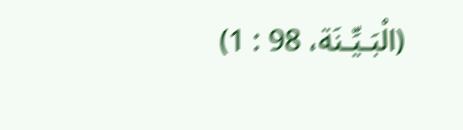(الْبَـيِّـنَة، 98 : 1)